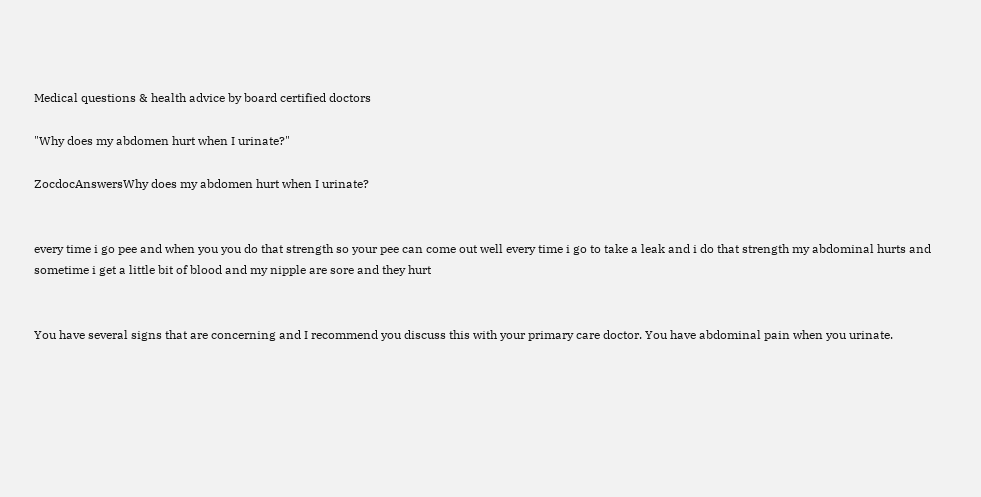Medical questions & health advice by board certified doctors

"Why does my abdomen hurt when I urinate?"

ZocdocAnswersWhy does my abdomen hurt when I urinate?


every time i go pee and when you you do that strength so your pee can come out well every time i go to take a leak and i do that strength my abdominal hurts and sometime i get a little bit of blood and my nipple are sore and they hurt


You have several signs that are concerning and I recommend you discuss this with your primary care doctor. You have abdominal pain when you urinate.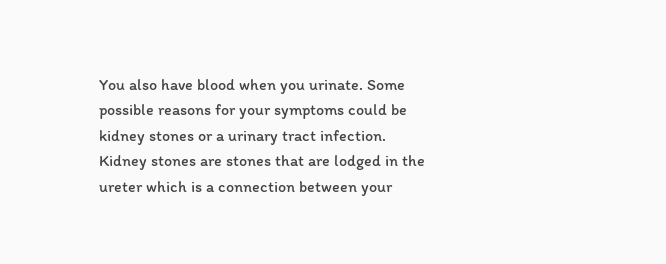You also have blood when you urinate. Some possible reasons for your symptoms could be kidney stones or a urinary tract infection. Kidney stones are stones that are lodged in the ureter which is a connection between your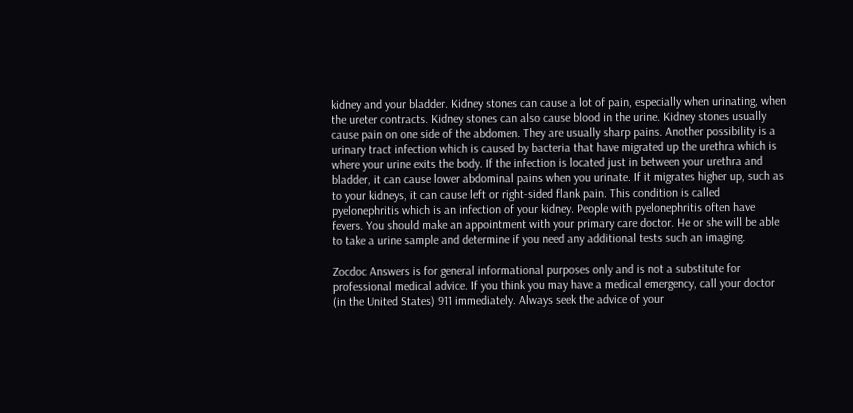kidney and your bladder. Kidney stones can cause a lot of pain, especially when urinating, when the ureter contracts. Kidney stones can also cause blood in the urine. Kidney stones usually cause pain on one side of the abdomen. They are usually sharp pains. Another possibility is a urinary tract infection which is caused by bacteria that have migrated up the urethra which is where your urine exits the body. If the infection is located just in between your urethra and bladder, it can cause lower abdominal pains when you urinate. If it migrates higher up, such as to your kidneys, it can cause left or right-sided flank pain. This condition is called pyelonephritis which is an infection of your kidney. People with pyelonephritis often have fevers. You should make an appointment with your primary care doctor. He or she will be able to take a urine sample and determine if you need any additional tests such an imaging.

Zocdoc Answers is for general informational purposes only and is not a substitute for professional medical advice. If you think you may have a medical emergency, call your doctor (in the United States) 911 immediately. Always seek the advice of your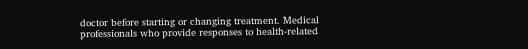doctor before starting or changing treatment. Medical professionals who provide responses to health-related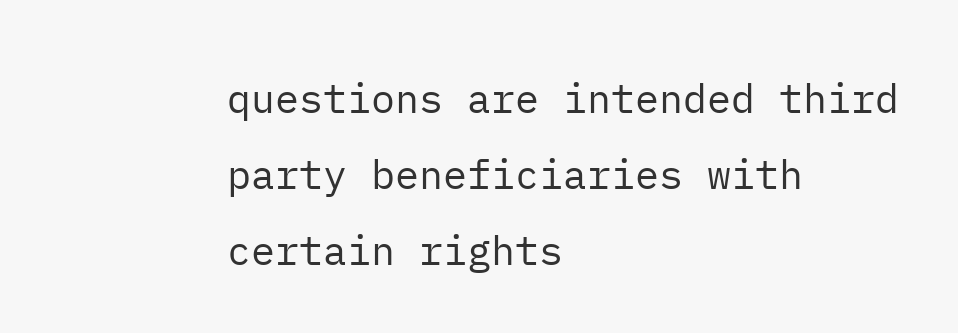questions are intended third party beneficiaries with certain rights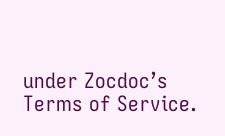under Zocdoc’s Terms of Service.